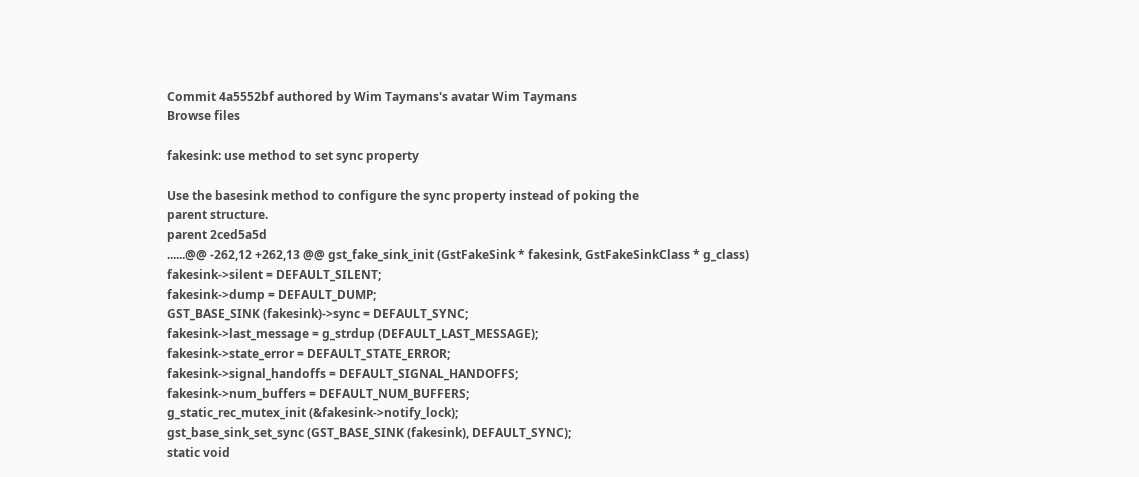Commit 4a5552bf authored by Wim Taymans's avatar Wim Taymans
Browse files

fakesink: use method to set sync property

Use the basesink method to configure the sync property instead of poking the
parent structure.
parent 2ced5a5d
......@@ -262,12 +262,13 @@ gst_fake_sink_init (GstFakeSink * fakesink, GstFakeSinkClass * g_class)
fakesink->silent = DEFAULT_SILENT;
fakesink->dump = DEFAULT_DUMP;
GST_BASE_SINK (fakesink)->sync = DEFAULT_SYNC;
fakesink->last_message = g_strdup (DEFAULT_LAST_MESSAGE);
fakesink->state_error = DEFAULT_STATE_ERROR;
fakesink->signal_handoffs = DEFAULT_SIGNAL_HANDOFFS;
fakesink->num_buffers = DEFAULT_NUM_BUFFERS;
g_static_rec_mutex_init (&fakesink->notify_lock);
gst_base_sink_set_sync (GST_BASE_SINK (fakesink), DEFAULT_SYNC);
static void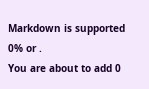Markdown is supported
0% or .
You are about to add 0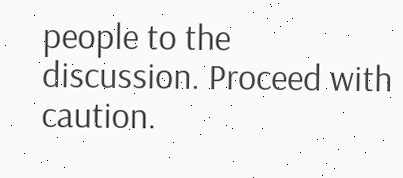people to the discussion. Proceed with caution.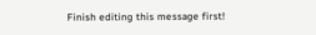Finish editing this message first!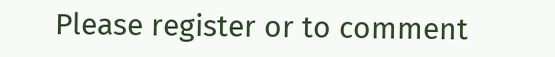Please register or to comment